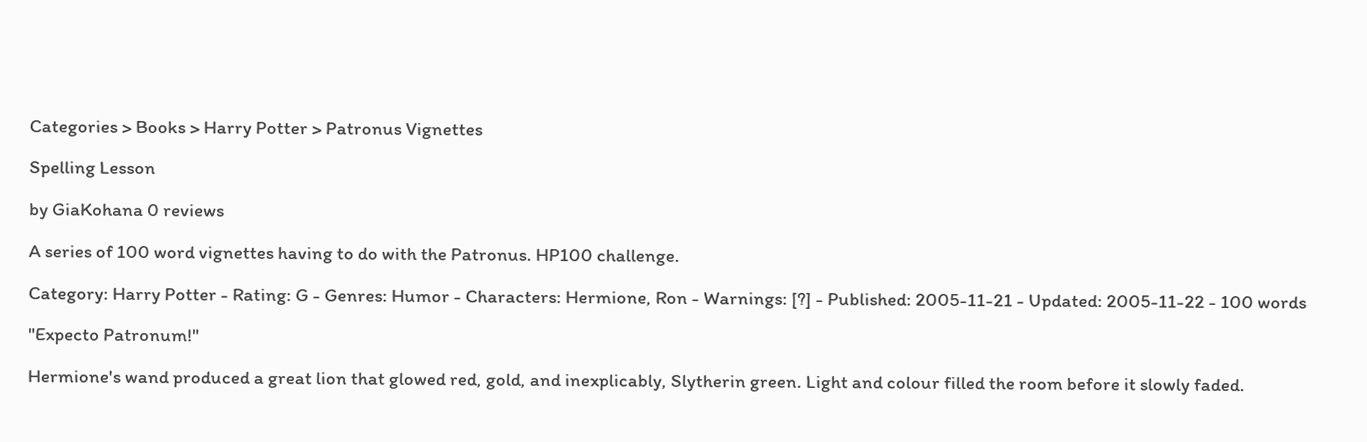Categories > Books > Harry Potter > Patronus Vignettes

Spelling Lesson

by GiaKohana 0 reviews

A series of 100 word vignettes having to do with the Patronus. HP100 challenge.

Category: Harry Potter - Rating: G - Genres: Humor - Characters: Hermione, Ron - Warnings: [?] - Published: 2005-11-21 - Updated: 2005-11-22 - 100 words

"Expecto Patronum!"

Hermione's wand produced a great lion that glowed red, gold, and inexplicably, Slytherin green. Light and colour filled the room before it slowly faded.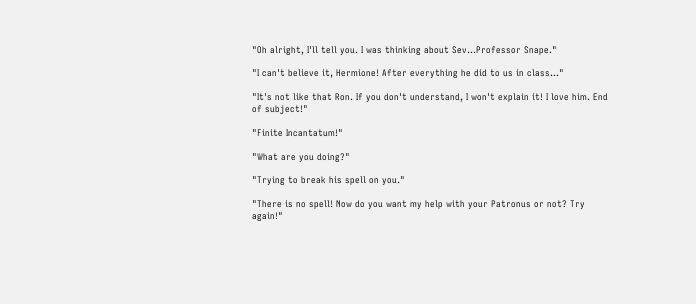"Oh alright, I'll tell you. I was thinking about Sev...Professor Snape."

"I can't believe it, Hermione! After everything he did to us in class..."

"It's not like that Ron. If you don't understand, I won't explain it! I love him. End of subject!"

"Finite Incantatum!"

"What are you doing?"

"Trying to break his spell on you."

"There is no spell! Now do you want my help with your Patronus or not? Try again!"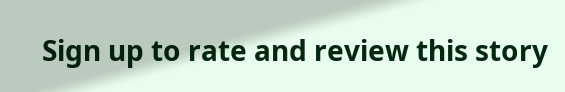Sign up to rate and review this story